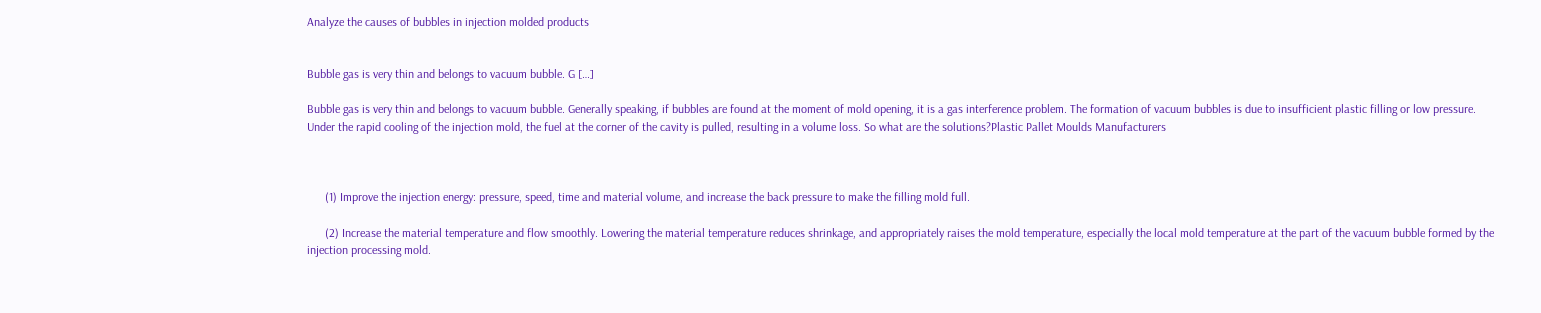Analyze the causes of bubbles in injection molded products


Bubble gas is very thin and belongs to vacuum bubble. G […]

Bubble gas is very thin and belongs to vacuum bubble. Generally speaking, if bubbles are found at the moment of mold opening, it is a gas interference problem. The formation of vacuum bubbles is due to insufficient plastic filling or low pressure. Under the rapid cooling of the injection mold, the fuel at the corner of the cavity is pulled, resulting in a volume loss. So what are the solutions?Plastic Pallet Moulds Manufacturers



      (1) Improve the injection energy: pressure, speed, time and material volume, and increase the back pressure to make the filling mold full.

      (2) Increase the material temperature and flow smoothly. Lowering the material temperature reduces shrinkage, and appropriately raises the mold temperature, especially the local mold temperature at the part of the vacuum bubble formed by the injection processing mold.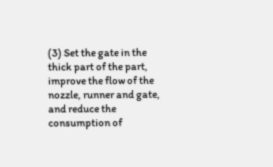(3) Set the gate in the thick part of the part, improve the flow of the nozzle, runner and gate, and reduce the consumption of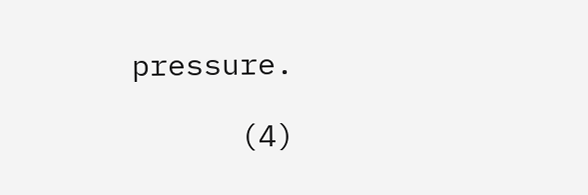pressure.

      (4)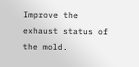Improve the exhaust status of the mold.